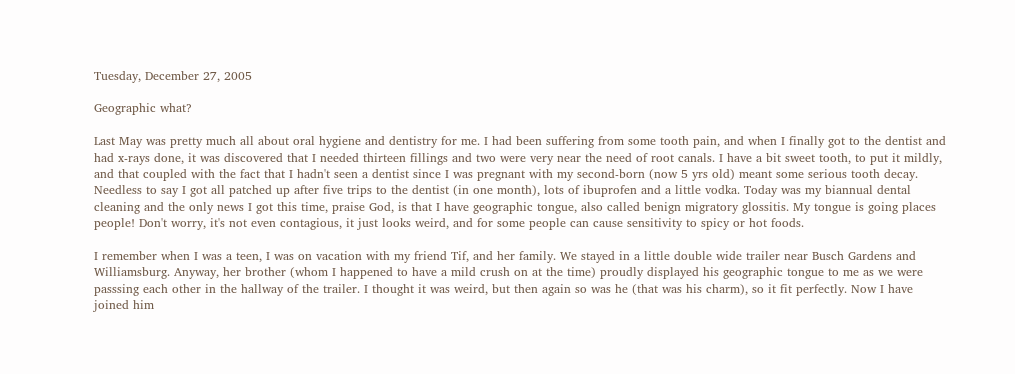Tuesday, December 27, 2005

Geographic what?

Last May was pretty much all about oral hygiene and dentistry for me. I had been suffering from some tooth pain, and when I finally got to the dentist and had x-rays done, it was discovered that I needed thirteen fillings and two were very near the need of root canals. I have a bit sweet tooth, to put it mildly, and that coupled with the fact that I hadn't seen a dentist since I was pregnant with my second-born (now 5 yrs old) meant some serious tooth decay. Needless to say I got all patched up after five trips to the dentist (in one month), lots of ibuprofen and a little vodka. Today was my biannual dental cleaning and the only news I got this time, praise God, is that I have geographic tongue, also called benign migratory glossitis. My tongue is going places people! Don't worry, it's not even contagious, it just looks weird, and for some people can cause sensitivity to spicy or hot foods.

I remember when I was a teen, I was on vacation with my friend Tif, and her family. We stayed in a little double wide trailer near Busch Gardens and Williamsburg. Anyway, her brother (whom I happened to have a mild crush on at the time) proudly displayed his geographic tongue to me as we were passsing each other in the hallway of the trailer. I thought it was weird, but then again so was he (that was his charm), so it fit perfectly. Now I have joined him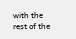with the rest of the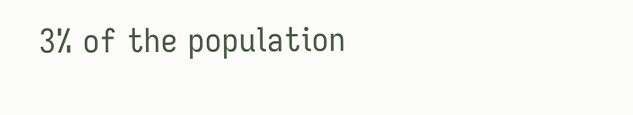3% of the population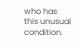who has this unusual condition.